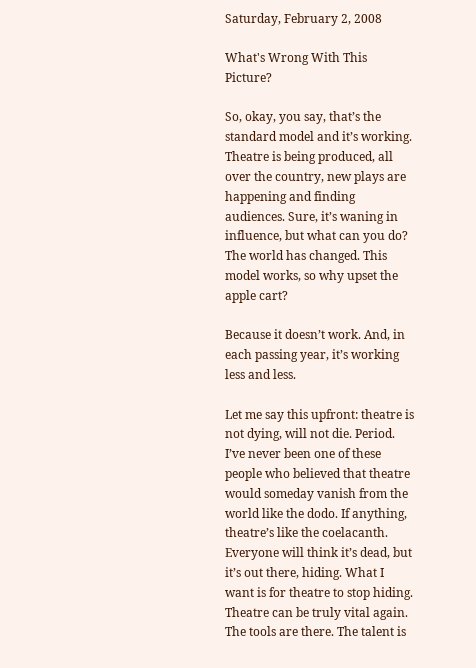Saturday, February 2, 2008

What's Wrong With This Picture?

So, okay, you say, that’s the standard model and it’s working. Theatre is being produced, all over the country, new plays are happening and finding audiences. Sure, it’s waning in influence, but what can you do? The world has changed. This model works, so why upset the apple cart?

Because it doesn’t work. And, in each passing year, it’s working less and less.

Let me say this upfront: theatre is not dying, will not die. Period. I’ve never been one of these people who believed that theatre would someday vanish from the world like the dodo. If anything, theatre’s like the coelacanth. Everyone will think it’s dead, but it’s out there, hiding. What I want is for theatre to stop hiding. Theatre can be truly vital again. The tools are there. The talent is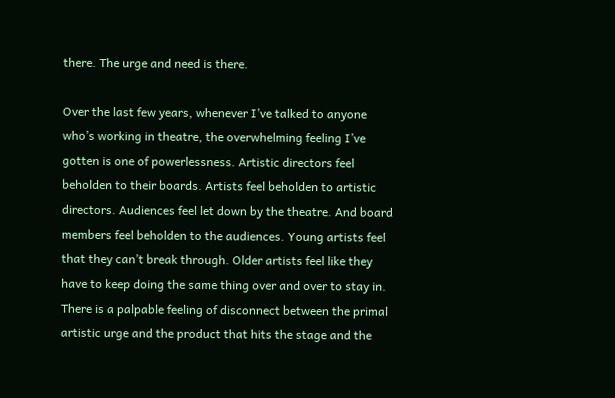there. The urge and need is there.

Over the last few years, whenever I’ve talked to anyone who’s working in theatre, the overwhelming feeling I’ve gotten is one of powerlessness. Artistic directors feel beholden to their boards. Artists feel beholden to artistic directors. Audiences feel let down by the theatre. And board members feel beholden to the audiences. Young artists feel that they can’t break through. Older artists feel like they have to keep doing the same thing over and over to stay in. There is a palpable feeling of disconnect between the primal artistic urge and the product that hits the stage and the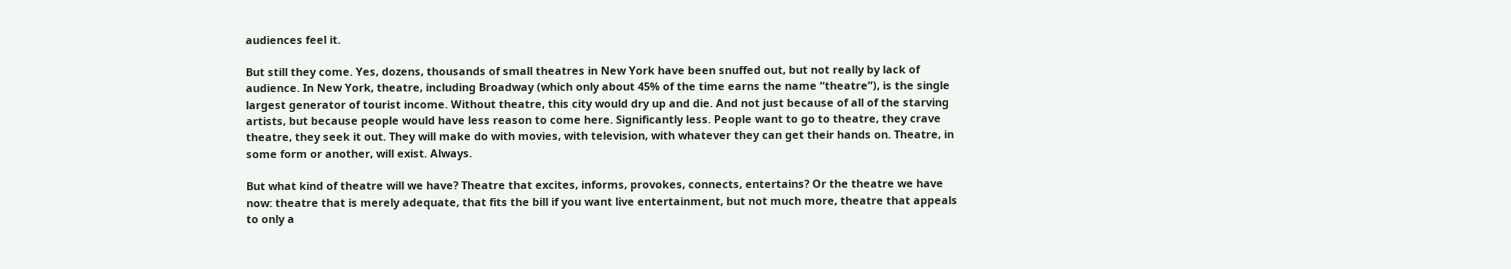audiences feel it.

But still they come. Yes, dozens, thousands of small theatres in New York have been snuffed out, but not really by lack of audience. In New York, theatre, including Broadway (which only about 45% of the time earns the name “theatre”), is the single largest generator of tourist income. Without theatre, this city would dry up and die. And not just because of all of the starving artists, but because people would have less reason to come here. Significantly less. People want to go to theatre, they crave theatre, they seek it out. They will make do with movies, with television, with whatever they can get their hands on. Theatre, in some form or another, will exist. Always.

But what kind of theatre will we have? Theatre that excites, informs, provokes, connects, entertains? Or the theatre we have now: theatre that is merely adequate, that fits the bill if you want live entertainment, but not much more, theatre that appeals to only a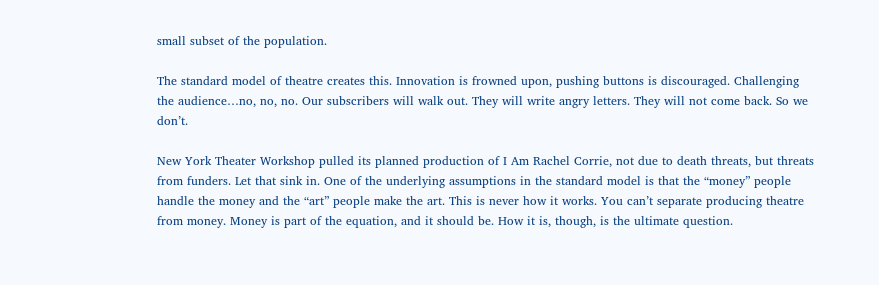small subset of the population.

The standard model of theatre creates this. Innovation is frowned upon, pushing buttons is discouraged. Challenging the audience…no, no, no. Our subscribers will walk out. They will write angry letters. They will not come back. So we don’t.

New York Theater Workshop pulled its planned production of I Am Rachel Corrie, not due to death threats, but threats from funders. Let that sink in. One of the underlying assumptions in the standard model is that the “money” people handle the money and the “art” people make the art. This is never how it works. You can’t separate producing theatre from money. Money is part of the equation, and it should be. How it is, though, is the ultimate question.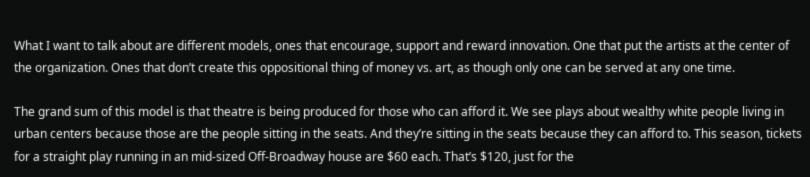What I want to talk about are different models, ones that encourage, support and reward innovation. One that put the artists at the center of the organization. Ones that don’t create this oppositional thing of money vs. art, as though only one can be served at any one time.

The grand sum of this model is that theatre is being produced for those who can afford it. We see plays about wealthy white people living in urban centers because those are the people sitting in the seats. And they’re sitting in the seats because they can afford to. This season, tickets for a straight play running in an mid-sized Off-Broadway house are $60 each. That’s $120, just for the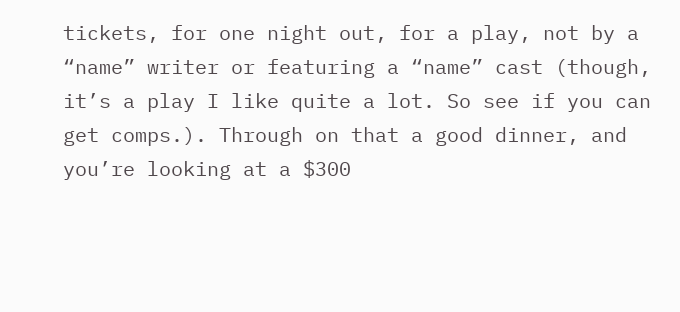tickets, for one night out, for a play, not by a “name” writer or featuring a “name” cast (though, it’s a play I like quite a lot. So see if you can get comps.). Through on that a good dinner, and you’re looking at a $300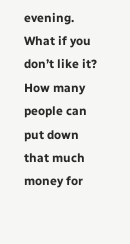evening. What if you don’t like it? How many people can put down that much money for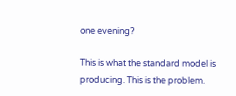one evening?

This is what the standard model is producing. This is the problem.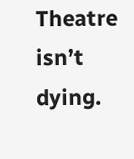Theatre isn’t dying.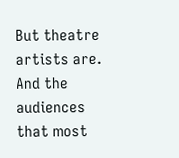But theatre artists are. And the audiences that most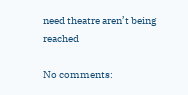need theatre aren’t being reached

No comments: